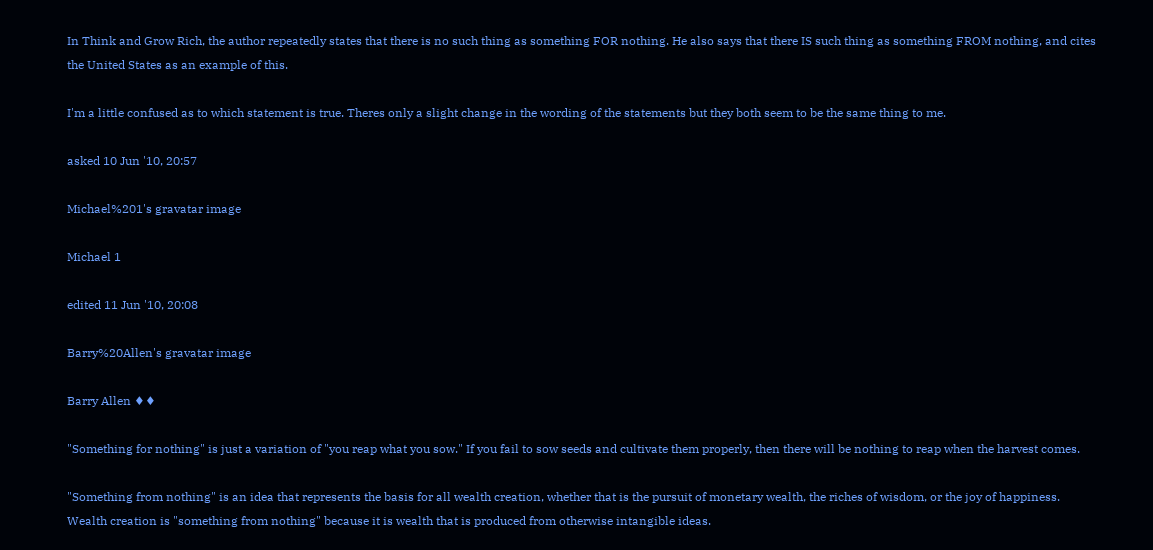In Think and Grow Rich, the author repeatedly states that there is no such thing as something FOR nothing. He also says that there IS such thing as something FROM nothing, and cites the United States as an example of this.

I'm a little confused as to which statement is true. Theres only a slight change in the wording of the statements but they both seem to be the same thing to me.

asked 10 Jun '10, 20:57

Michael%201's gravatar image

Michael 1

edited 11 Jun '10, 20:08

Barry%20Allen's gravatar image

Barry Allen ♦♦

"Something for nothing" is just a variation of "you reap what you sow." If you fail to sow seeds and cultivate them properly, then there will be nothing to reap when the harvest comes.

"Something from nothing" is an idea that represents the basis for all wealth creation, whether that is the pursuit of monetary wealth, the riches of wisdom, or the joy of happiness. Wealth creation is "something from nothing" because it is wealth that is produced from otherwise intangible ideas.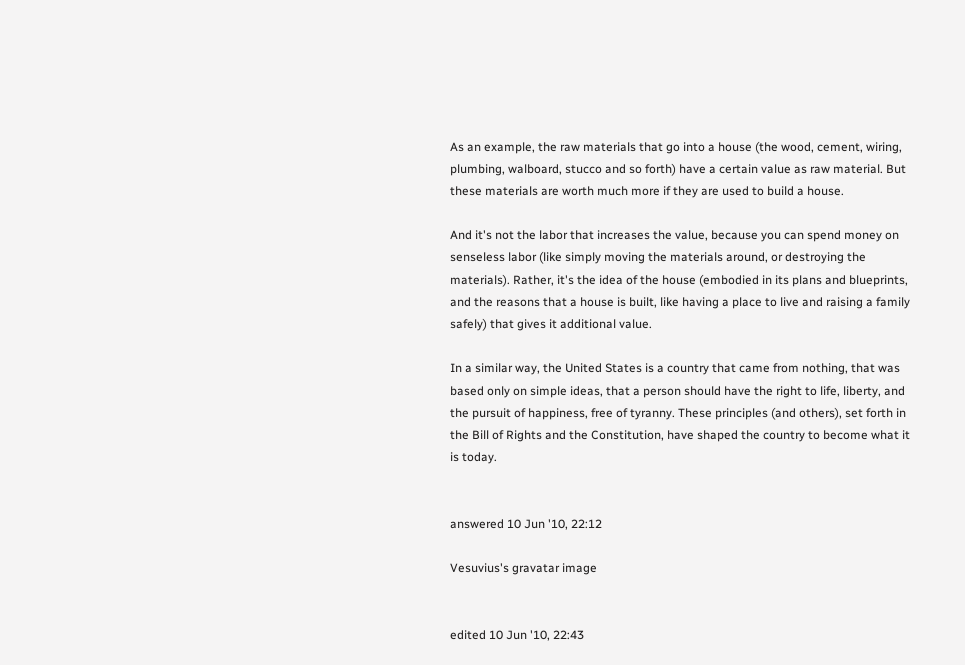As an example, the raw materials that go into a house (the wood, cement, wiring, plumbing, walboard, stucco and so forth) have a certain value as raw material. But these materials are worth much more if they are used to build a house.

And it's not the labor that increases the value, because you can spend money on senseless labor (like simply moving the materials around, or destroying the materials). Rather, it's the idea of the house (embodied in its plans and blueprints, and the reasons that a house is built, like having a place to live and raising a family safely) that gives it additional value.

In a similar way, the United States is a country that came from nothing, that was based only on simple ideas, that a person should have the right to life, liberty, and the pursuit of happiness, free of tyranny. These principles (and others), set forth in the Bill of Rights and the Constitution, have shaped the country to become what it is today.


answered 10 Jun '10, 22:12

Vesuvius's gravatar image


edited 10 Jun '10, 22:43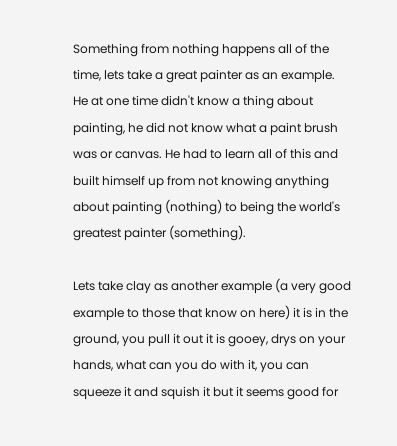Something from nothing happens all of the time, lets take a great painter as an example. He at one time didn't know a thing about painting, he did not know what a paint brush was or canvas. He had to learn all of this and built himself up from not knowing anything about painting (nothing) to being the world's greatest painter (something).

Lets take clay as another example (a very good example to those that know on here) it is in the ground, you pull it out it is gooey, drys on your hands, what can you do with it, you can squeeze it and squish it but it seems good for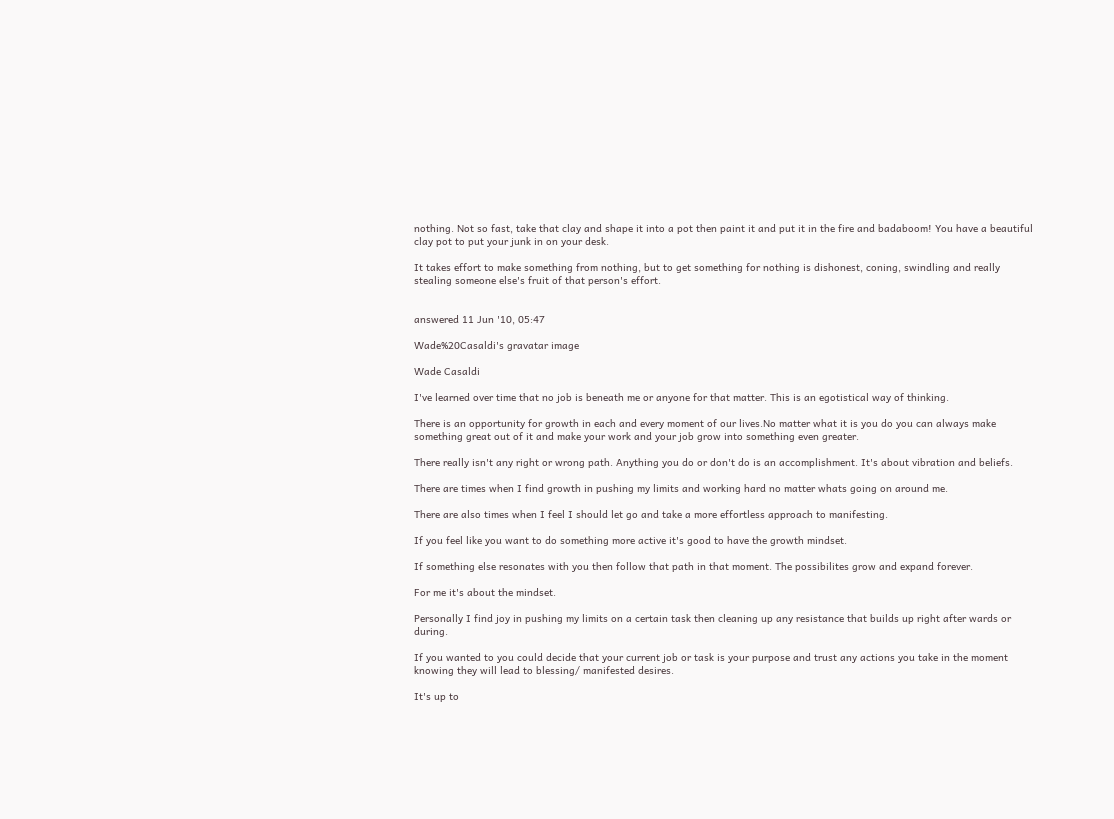nothing. Not so fast, take that clay and shape it into a pot then paint it and put it in the fire and badaboom! You have a beautiful clay pot to put your junk in on your desk.

It takes effort to make something from nothing, but to get something for nothing is dishonest, coning, swindling and really stealing someone else's fruit of that person's effort.


answered 11 Jun '10, 05:47

Wade%20Casaldi's gravatar image

Wade Casaldi

I've learned over time that no job is beneath me or anyone for that matter. This is an egotistical way of thinking.

There is an opportunity for growth in each and every moment of our lives.No matter what it is you do you can always make something great out of it and make your work and your job grow into something even greater.

There really isn't any right or wrong path. Anything you do or don't do is an accomplishment. It's about vibration and beliefs.

There are times when I find growth in pushing my limits and working hard no matter whats going on around me.

There are also times when I feel I should let go and take a more effortless approach to manifesting.

If you feel like you want to do something more active it's good to have the growth mindset.

If something else resonates with you then follow that path in that moment. The possibilites grow and expand forever.

For me it's about the mindset.

Personally I find joy in pushing my limits on a certain task then cleaning up any resistance that builds up right after wards or during.

If you wanted to you could decide that your current job or task is your purpose and trust any actions you take in the moment knowing they will lead to blessing/ manifested desires.

It's up to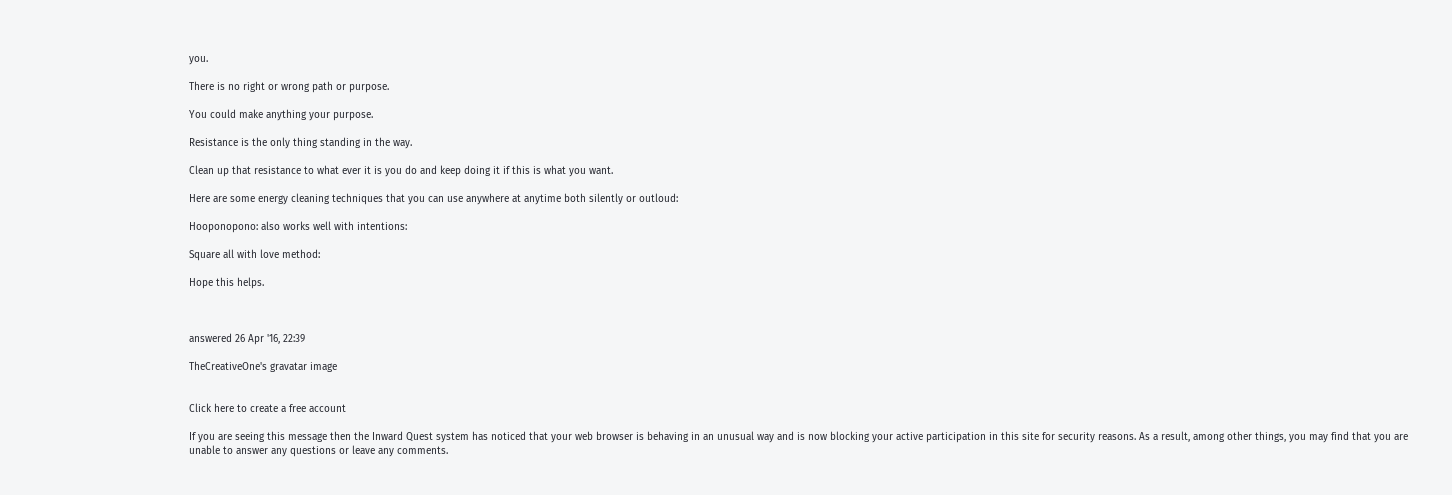you.

There is no right or wrong path or purpose.

You could make anything your purpose.

Resistance is the only thing standing in the way.

Clean up that resistance to what ever it is you do and keep doing it if this is what you want.

Here are some energy cleaning techniques that you can use anywhere at anytime both silently or outloud:

Hooponopono: also works well with intentions:

Square all with love method:

Hope this helps.



answered 26 Apr '16, 22:39

TheCreativeOne's gravatar image


Click here to create a free account

If you are seeing this message then the Inward Quest system has noticed that your web browser is behaving in an unusual way and is now blocking your active participation in this site for security reasons. As a result, among other things, you may find that you are unable to answer any questions or leave any comments.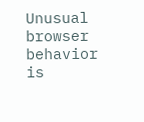Unusual browser behavior is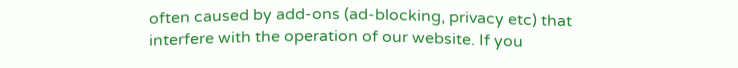often caused by add-ons (ad-blocking, privacy etc) that interfere with the operation of our website. If you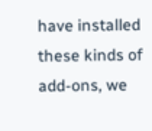have installed these kinds of add-ons, we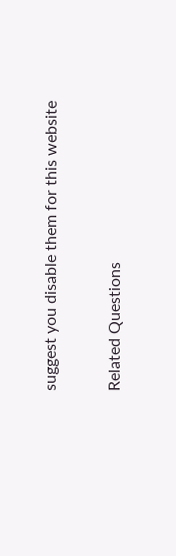suggest you disable them for this website

Related Questions